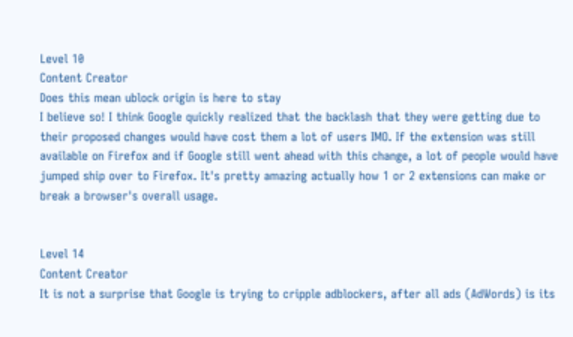Level 10
Content Creator
Does this mean ublock origin is here to stay
I believe so! I think Google quickly realized that the backlash that they were getting due to their proposed changes would have cost them a lot of users IMO. If the extension was still available on Firefox and if Google still went ahead with this change, a lot of people would have jumped ship over to Firefox. It's pretty amazing actually how 1 or 2 extensions can make or break a browser's overall usage.


Level 14
Content Creator
It is not a surprise that Google is trying to cripple adblockers, after all ads (AdWords) is its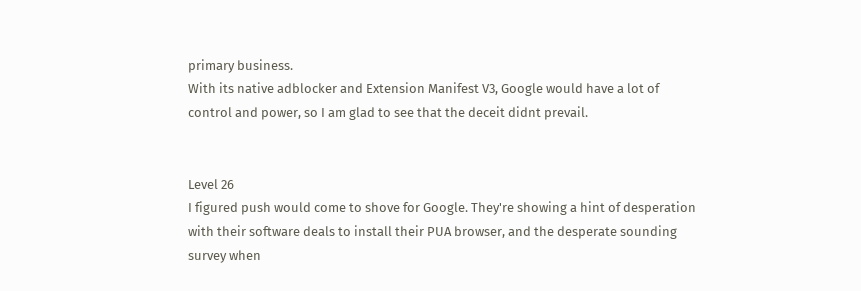primary business.
With its native adblocker and Extension Manifest V3, Google would have a lot of control and power, so I am glad to see that the deceit didnt prevail.


Level 26
I figured push would come to shove for Google. They're showing a hint of desperation with their software deals to install their PUA browser, and the desperate sounding survey when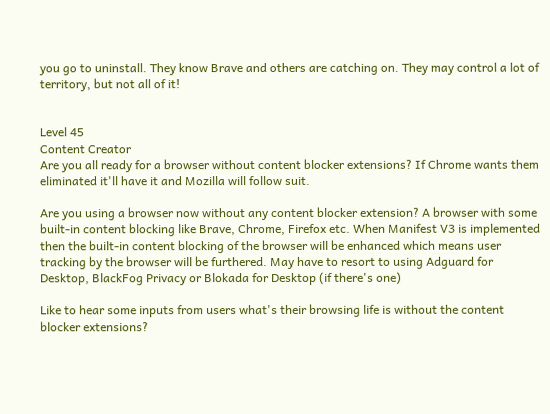you go to uninstall. They know Brave and others are catching on. They may control a lot of territory, but not all of it!


Level 45
Content Creator
Are you all ready for a browser without content blocker extensions? If Chrome wants them eliminated it'll have it and Mozilla will follow suit.

Are you using a browser now without any content blocker extension? A browser with some built-in content blocking like Brave, Chrome, Firefox etc. When Manifest V3 is implemented then the built-in content blocking of the browser will be enhanced which means user tracking by the browser will be furthered. May have to resort to using Adguard for Desktop, BlackFog Privacy or Blokada for Desktop (if there's one)

Like to hear some inputs from users what's their browsing life is without the content blocker extensions?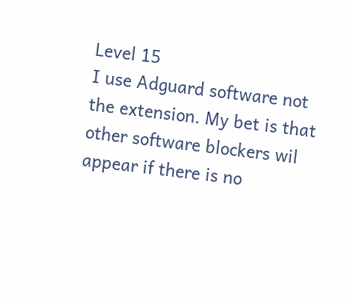Level 15
I use Adguard software not the extension. My bet is that other software blockers wil appear if there is no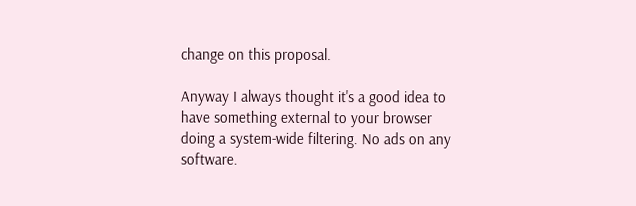change on this proposal.

Anyway I always thought it's a good idea to have something external to your browser doing a system-wide filtering. No ads on any software.